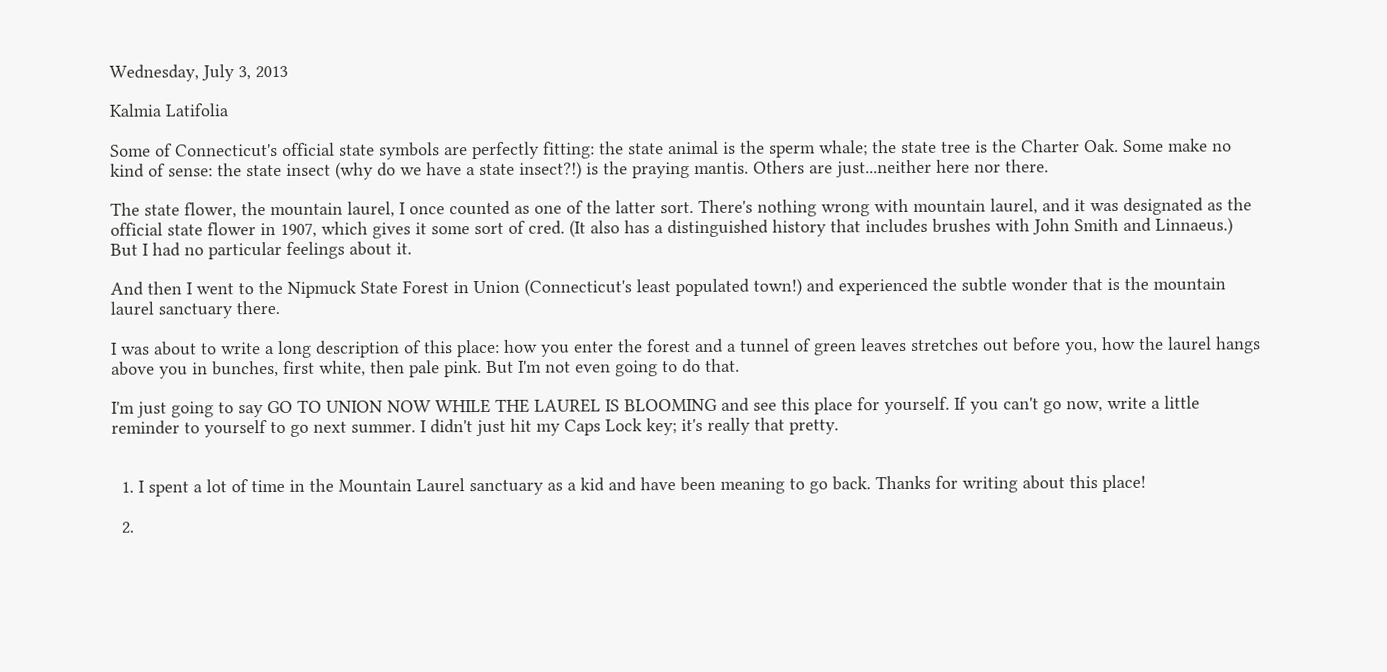Wednesday, July 3, 2013

Kalmia Latifolia

Some of Connecticut's official state symbols are perfectly fitting: the state animal is the sperm whale; the state tree is the Charter Oak. Some make no kind of sense: the state insect (why do we have a state insect?!) is the praying mantis. Others are just...neither here nor there.

The state flower, the mountain laurel, I once counted as one of the latter sort. There's nothing wrong with mountain laurel, and it was designated as the official state flower in 1907, which gives it some sort of cred. (It also has a distinguished history that includes brushes with John Smith and Linnaeus.)  But I had no particular feelings about it.

And then I went to the Nipmuck State Forest in Union (Connecticut's least populated town!) and experienced the subtle wonder that is the mountain laurel sanctuary there.

I was about to write a long description of this place: how you enter the forest and a tunnel of green leaves stretches out before you, how the laurel hangs above you in bunches, first white, then pale pink. But I'm not even going to do that.

I'm just going to say GO TO UNION NOW WHILE THE LAUREL IS BLOOMING and see this place for yourself. If you can't go now, write a little reminder to yourself to go next summer. I didn't just hit my Caps Lock key; it's really that pretty.


  1. I spent a lot of time in the Mountain Laurel sanctuary as a kid and have been meaning to go back. Thanks for writing about this place!

  2.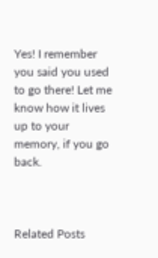Yes! I remember you said you used to go there! Let me know how it lives up to your memory, if you go back.



Related Posts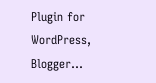Plugin for WordPress, Blogger...